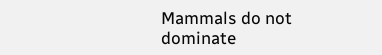Mammals do not dominate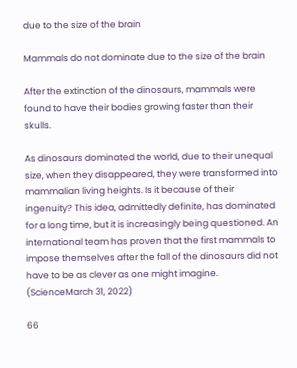due to the size of the brain

Mammals do not dominate due to the size of the brain

After the extinction of the dinosaurs, mammals were found to have their bodies growing faster than their skulls.

As dinosaurs dominated the world, due to their unequal size, when they disappeared, they were transformed into mammalian living heights. Is it because of their ingenuity? This idea, admittedly definite, has dominated for a long time, but it is increasingly being questioned. An international team has proven that the first mammals to impose themselves after the fall of the dinosaurs did not have to be as clever as one might imagine. (ScienceMarch 31, 2022)

66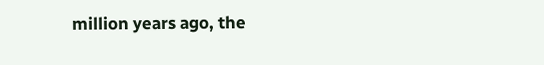million years ago, the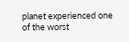planet experienced one of the worst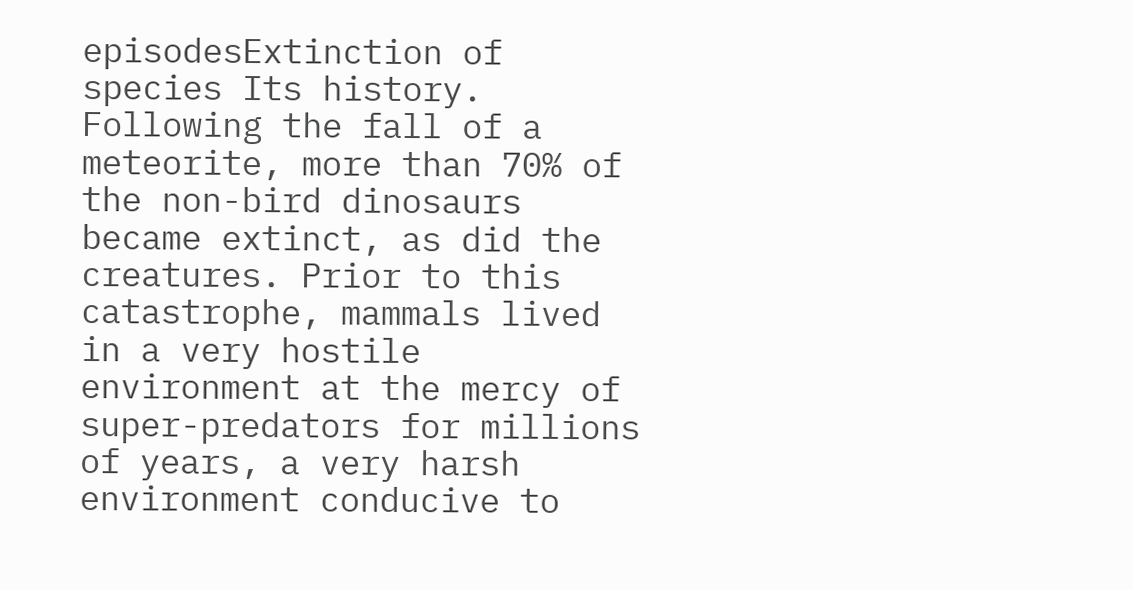episodesExtinction of species Its history. Following the fall of a meteorite, more than 70% of the non-bird dinosaurs became extinct, as did the creatures. Prior to this catastrophe, mammals lived in a very hostile environment at the mercy of super-predators for millions of years, a very harsh environment conducive to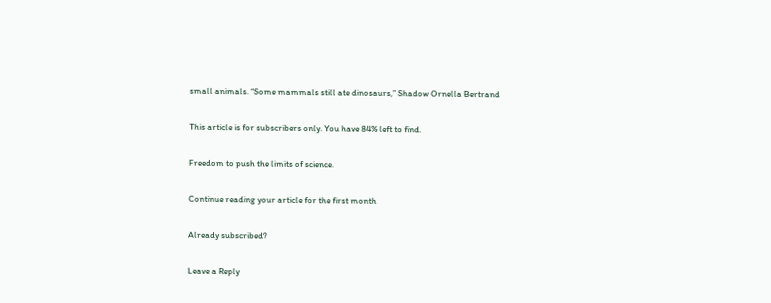small animals. “Some mammals still ate dinosaurs,” Shadow Ornella Bertrand

This article is for subscribers only. You have 84% left to find.

Freedom to push the limits of science.

Continue reading your article for the first month

Already subscribed?

Leave a Reply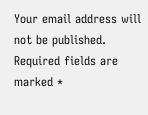Your email address will not be published. Required fields are marked *